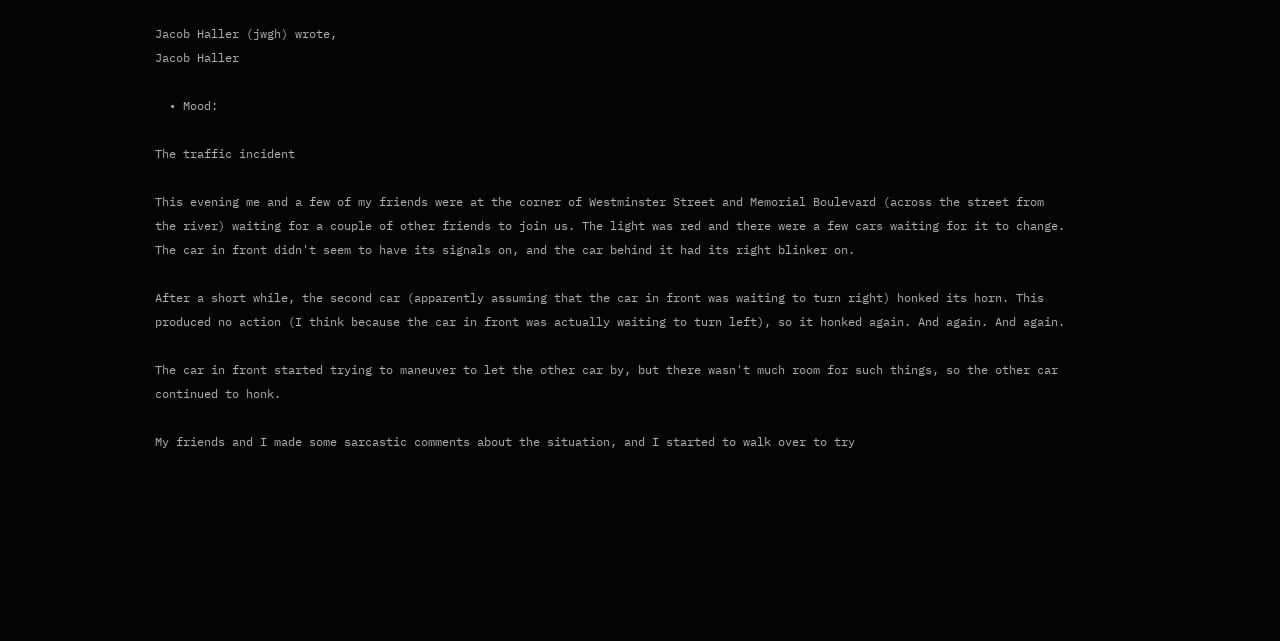Jacob Haller (jwgh) wrote,
Jacob Haller

  • Mood:

The traffic incident

This evening me and a few of my friends were at the corner of Westminster Street and Memorial Boulevard (across the street from the river) waiting for a couple of other friends to join us. The light was red and there were a few cars waiting for it to change. The car in front didn't seem to have its signals on, and the car behind it had its right blinker on.

After a short while, the second car (apparently assuming that the car in front was waiting to turn right) honked its horn. This produced no action (I think because the car in front was actually waiting to turn left), so it honked again. And again. And again.

The car in front started trying to maneuver to let the other car by, but there wasn't much room for such things, so the other car continued to honk.

My friends and I made some sarcastic comments about the situation, and I started to walk over to try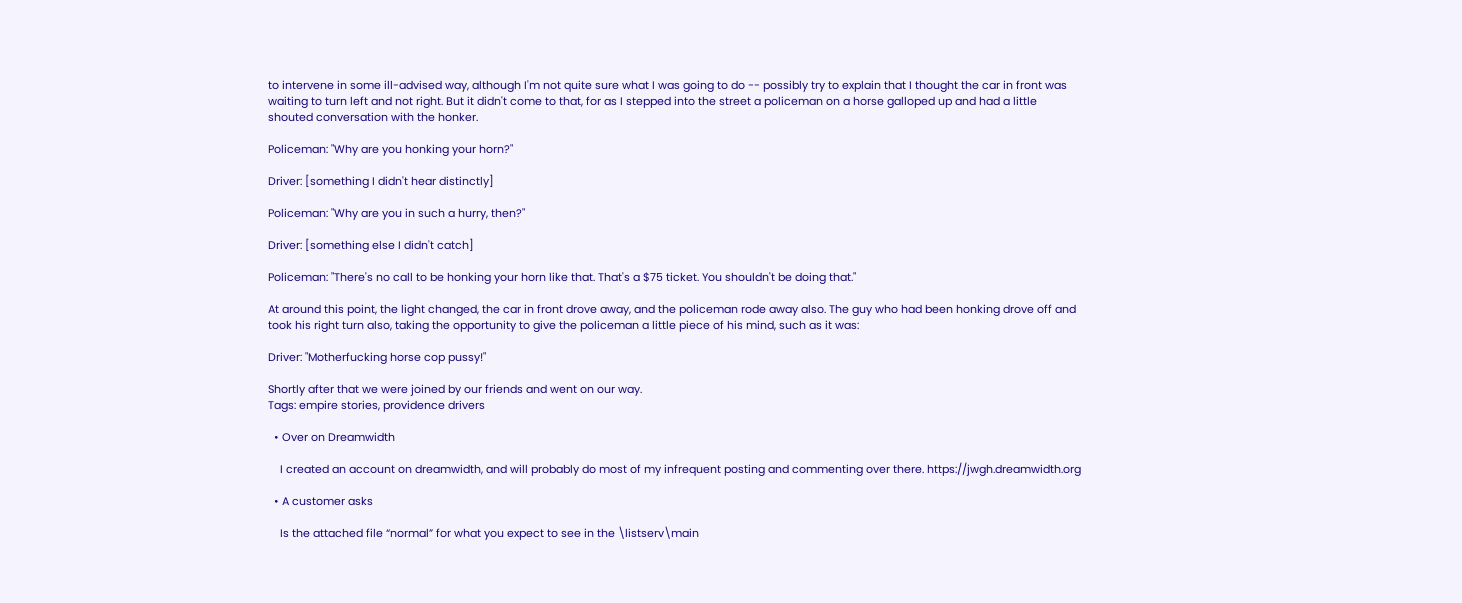to intervene in some ill-advised way, although I'm not quite sure what I was going to do -- possibly try to explain that I thought the car in front was waiting to turn left and not right. But it didn't come to that, for as I stepped into the street a policeman on a horse galloped up and had a little shouted conversation with the honker.

Policeman: "Why are you honking your horn?"

Driver: [something I didn't hear distinctly]

Policeman: "Why are you in such a hurry, then?"

Driver: [something else I didn't catch]

Policeman: "There's no call to be honking your horn like that. That's a $75 ticket. You shouldn't be doing that."

At around this point, the light changed, the car in front drove away, and the policeman rode away also. The guy who had been honking drove off and took his right turn also, taking the opportunity to give the policeman a little piece of his mind, such as it was:

Driver: "Motherfucking horse cop pussy!"

Shortly after that we were joined by our friends and went on our way.
Tags: empire stories, providence drivers

  • Over on Dreamwidth

    I created an account on dreamwidth, and will probably do most of my infrequent posting and commenting over there. https://jwgh.dreamwidth.org

  • A customer asks

    Is the attached file “normal” for what you expect to see in the \listserv\main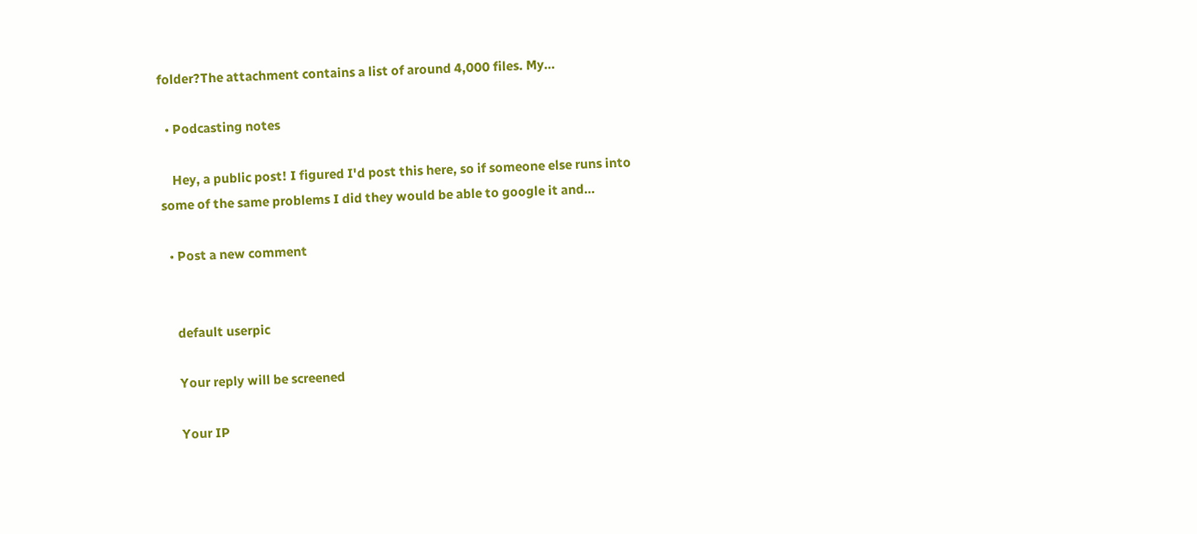folder?The attachment contains a list of around 4,000 files. My…

  • Podcasting notes

    Hey, a public post! I figured I'd post this here, so if someone else runs into some of the same problems I did they would be able to google it and…

  • Post a new comment


    default userpic

    Your reply will be screened

    Your IP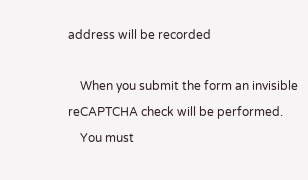address will be recorded

    When you submit the form an invisible reCAPTCHA check will be performed.
    You must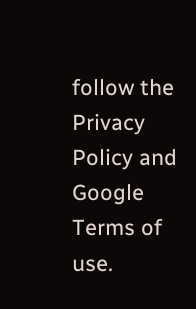follow the Privacy Policy and Google Terms of use.